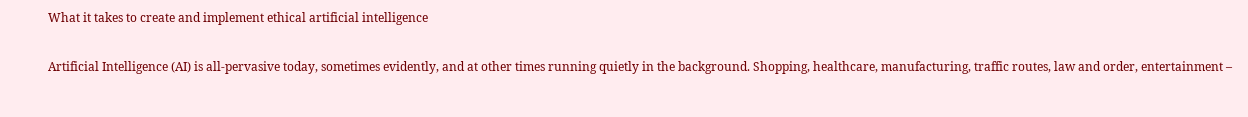What it takes to create and implement ethical artificial intelligence

Artificial Intelligence (AI) is all-pervasive today, sometimes evidently, and at other times running quietly in the background. Shopping, healthcare, manufacturing, traffic routes, law and order, entertainment –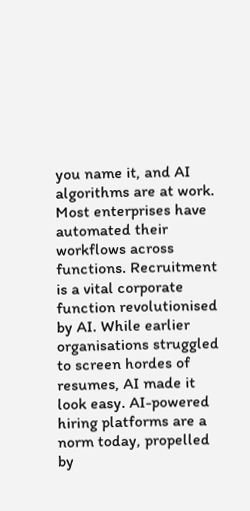you name it, and AI algorithms are at work. Most enterprises have automated their workflows across functions. Recruitment is a vital corporate function revolutionised by AI. While earlier organisations struggled to screen hordes of resumes, AI made it look easy. AI-powered hiring platforms are a norm today, propelled by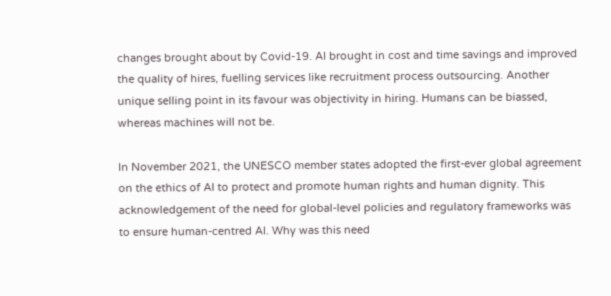changes brought about by Covid-19. AI brought in cost and time savings and improved the quality of hires, fuelling services like recruitment process outsourcing. Another unique selling point in its favour was objectivity in hiring. Humans can be biassed, whereas machines will not be.

In November 2021, the UNESCO member states adopted the first-ever global agreement on the ethics of AI to protect and promote human rights and human dignity. This acknowledgement of the need for global-level policies and regulatory frameworks was to ensure human-centred AI. Why was this need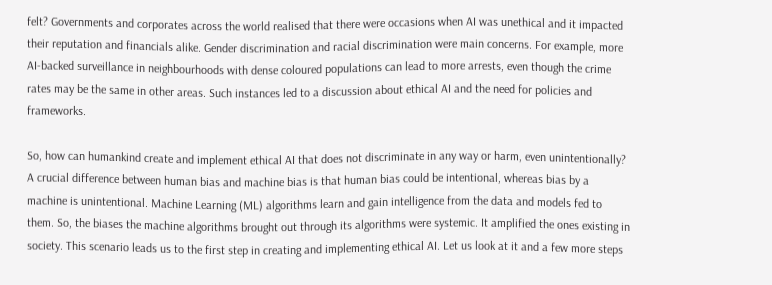felt? Governments and corporates across the world realised that there were occasions when AI was unethical and it impacted their reputation and financials alike. Gender discrimination and racial discrimination were main concerns. For example, more AI-backed surveillance in neighbourhoods with dense coloured populations can lead to more arrests, even though the crime rates may be the same in other areas. Such instances led to a discussion about ethical AI and the need for policies and frameworks.

So, how can humankind create and implement ethical AI that does not discriminate in any way or harm, even unintentionally? A crucial difference between human bias and machine bias is that human bias could be intentional, whereas bias by a machine is unintentional. Machine Learning (ML) algorithms learn and gain intelligence from the data and models fed to them. So, the biases the machine algorithms brought out through its algorithms were systemic. It amplified the ones existing in society. This scenario leads us to the first step in creating and implementing ethical AI. Let us look at it and a few more steps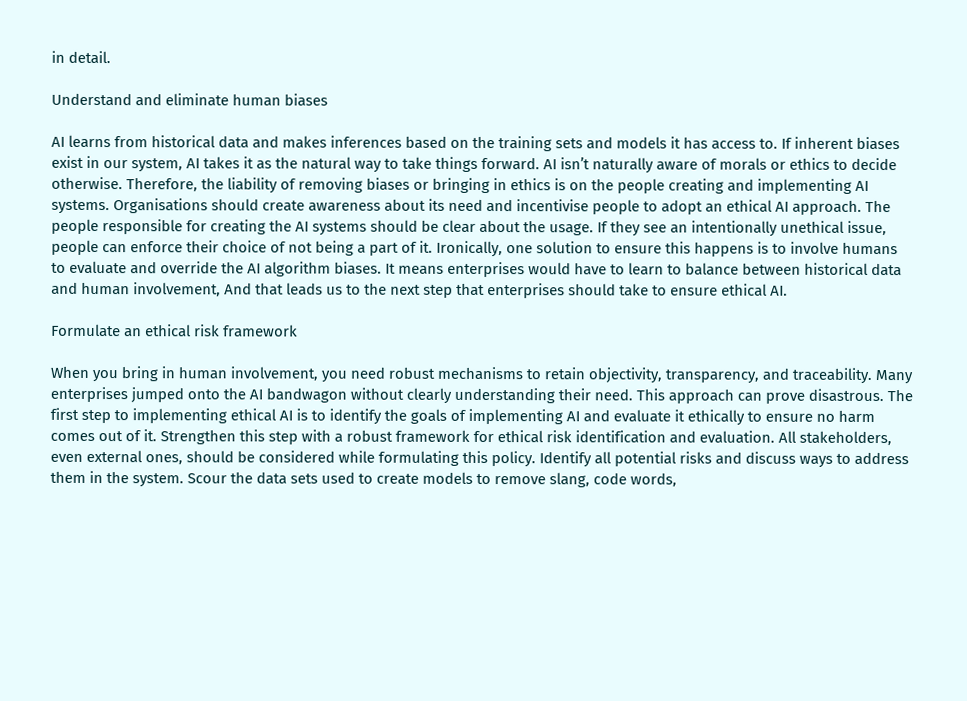in detail.

Understand and eliminate human biases

AI learns from historical data and makes inferences based on the training sets and models it has access to. If inherent biases exist in our system, AI takes it as the natural way to take things forward. AI isn’t naturally aware of morals or ethics to decide otherwise. Therefore, the liability of removing biases or bringing in ethics is on the people creating and implementing AI systems. Organisations should create awareness about its need and incentivise people to adopt an ethical AI approach. The people responsible for creating the AI systems should be clear about the usage. If they see an intentionally unethical issue, people can enforce their choice of not being a part of it. Ironically, one solution to ensure this happens is to involve humans to evaluate and override the AI algorithm biases. It means enterprises would have to learn to balance between historical data and human involvement, And that leads us to the next step that enterprises should take to ensure ethical AI.

Formulate an ethical risk framework

When you bring in human involvement, you need robust mechanisms to retain objectivity, transparency, and traceability. Many enterprises jumped onto the AI bandwagon without clearly understanding their need. This approach can prove disastrous. The first step to implementing ethical AI is to identify the goals of implementing AI and evaluate it ethically to ensure no harm comes out of it. Strengthen this step with a robust framework for ethical risk identification and evaluation. All stakeholders, even external ones, should be considered while formulating this policy. Identify all potential risks and discuss ways to address them in the system. Scour the data sets used to create models to remove slang, code words,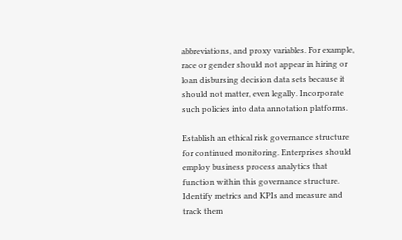abbreviations, and proxy variables. For example, race or gender should not appear in hiring or loan disbursing decision data sets because it should not matter, even legally. Incorporate such policies into data annotation platforms.

Establish an ethical risk governance structure for continued monitoring. Enterprises should employ business process analytics that function within this governance structure. Identify metrics and KPIs and measure and track them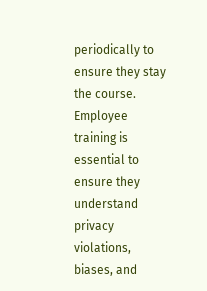periodically to ensure they stay the course. Employee training is essential to ensure they understand privacy violations, biases, and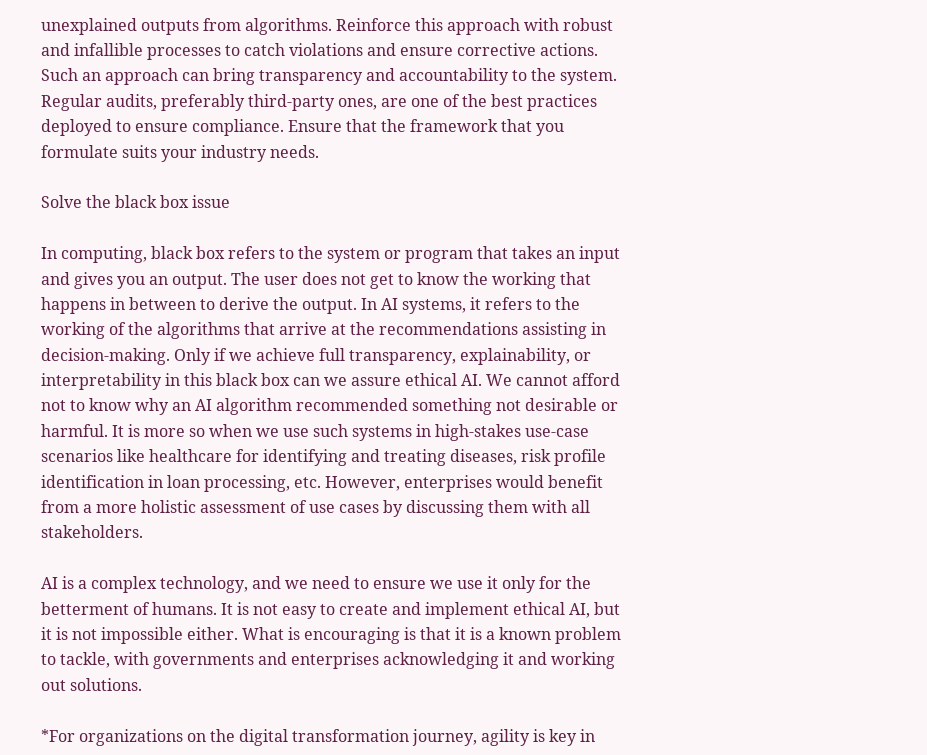unexplained outputs from algorithms. Reinforce this approach with robust and infallible processes to catch violations and ensure corrective actions. Such an approach can bring transparency and accountability to the system. Regular audits, preferably third-party ones, are one of the best practices deployed to ensure compliance. Ensure that the framework that you formulate suits your industry needs.

Solve the black box issue

In computing, black box refers to the system or program that takes an input and gives you an output. The user does not get to know the working that happens in between to derive the output. In AI systems, it refers to the working of the algorithms that arrive at the recommendations assisting in decision-making. Only if we achieve full transparency, explainability, or interpretability in this black box can we assure ethical AI. We cannot afford not to know why an AI algorithm recommended something not desirable or harmful. It is more so when we use such systems in high-stakes use-case scenarios like healthcare for identifying and treating diseases, risk profile identification in loan processing, etc. However, enterprises would benefit from a more holistic assessment of use cases by discussing them with all stakeholders.

AI is a complex technology, and we need to ensure we use it only for the betterment of humans. It is not easy to create and implement ethical AI, but it is not impossible either. What is encouraging is that it is a known problem to tackle, with governments and enterprises acknowledging it and working out solutions.

*For organizations on the digital transformation journey, agility is key in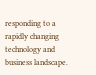responding to a rapidly changing technology and business landscape.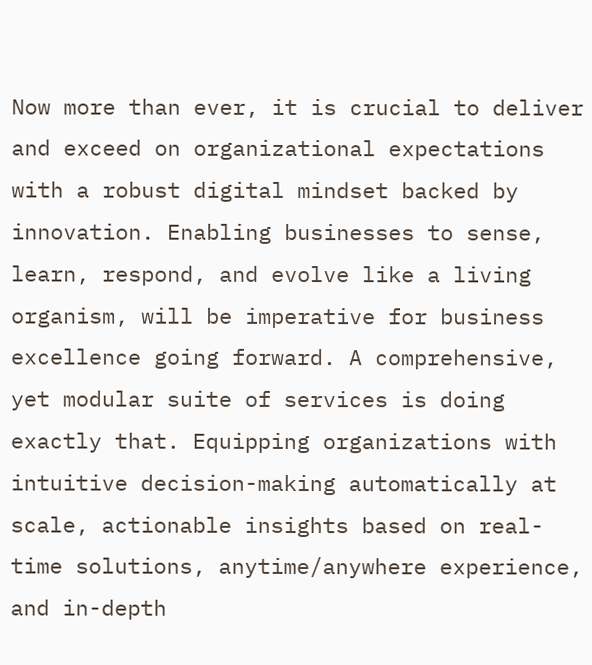Now more than ever, it is crucial to deliver and exceed on organizational expectations with a robust digital mindset backed by innovation. Enabling businesses to sense, learn, respond, and evolve like a living organism, will be imperative for business excellence going forward. A comprehensive, yet modular suite of services is doing exactly that. Equipping organizations with intuitive decision-making automatically at scale, actionable insights based on real-time solutions, anytime/anywhere experience, and in-depth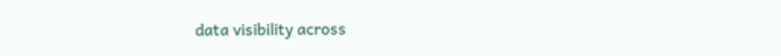data visibility across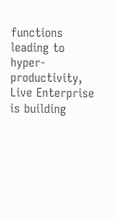functions leading to hyper-productivity, Live Enterprise is building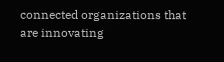connected organizations that are innovating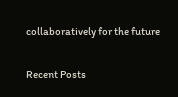collaboratively for the future

Recent Posts